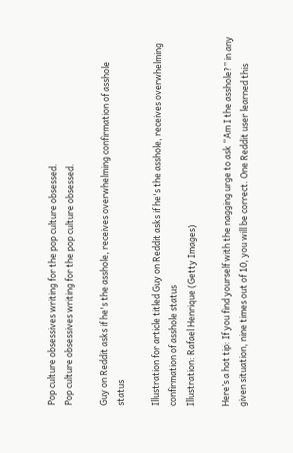Pop culture obsessives writing for the pop culture obsessed.
Pop culture obsessives writing for the pop culture obsessed.

Guy on Reddit asks if he's the asshole, receives overwhelming confirmation of asshole status

Illustration for article titled Guy on Reddit asks if he's the asshole, receives overwhelming confirmation of asshole status
Illustration: Rafael Henrique (Getty Images)

Here’s a hot tip: If you find yourself with the nagging urge to ask “Am I the asshole?” in any given situation, nine times out of 10, you will be correct. One Reddit user learned this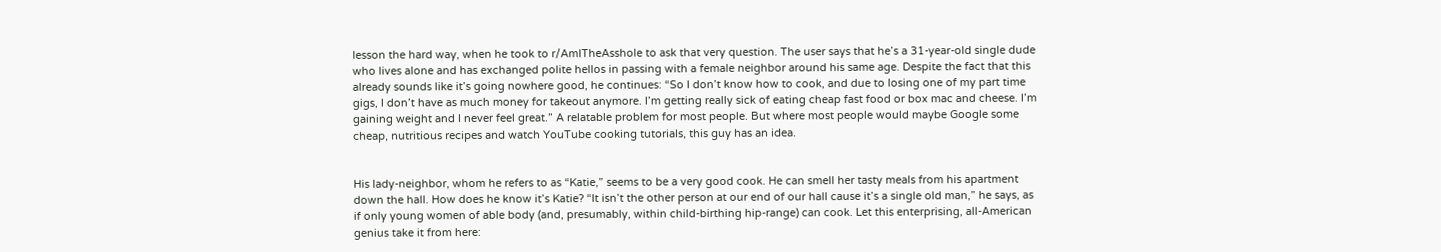lesson the hard way, when he took to r/AmITheAsshole to ask that very question. The user says that he’s a 31-year-old single dude who lives alone and has exchanged polite hellos in passing with a female neighbor around his same age. Despite the fact that this already sounds like it’s going nowhere good, he continues: “So I don’t know how to cook, and due to losing one of my part time gigs, I don’t have as much money for takeout anymore. I’m getting really sick of eating cheap fast food or box mac and cheese. I’m gaining weight and I never feel great.” A relatable problem for most people. But where most people would maybe Google some cheap, nutritious recipes and watch YouTube cooking tutorials, this guy has an idea.


His lady-neighbor, whom he refers to as “Katie,” seems to be a very good cook. He can smell her tasty meals from his apartment down the hall. How does he know it’s Katie? “It isn’t the other person at our end of our hall cause it’s a single old man,” he says, as if only young women of able body (and, presumably, within child-birthing hip-range) can cook. Let this enterprising, all-American genius take it from here: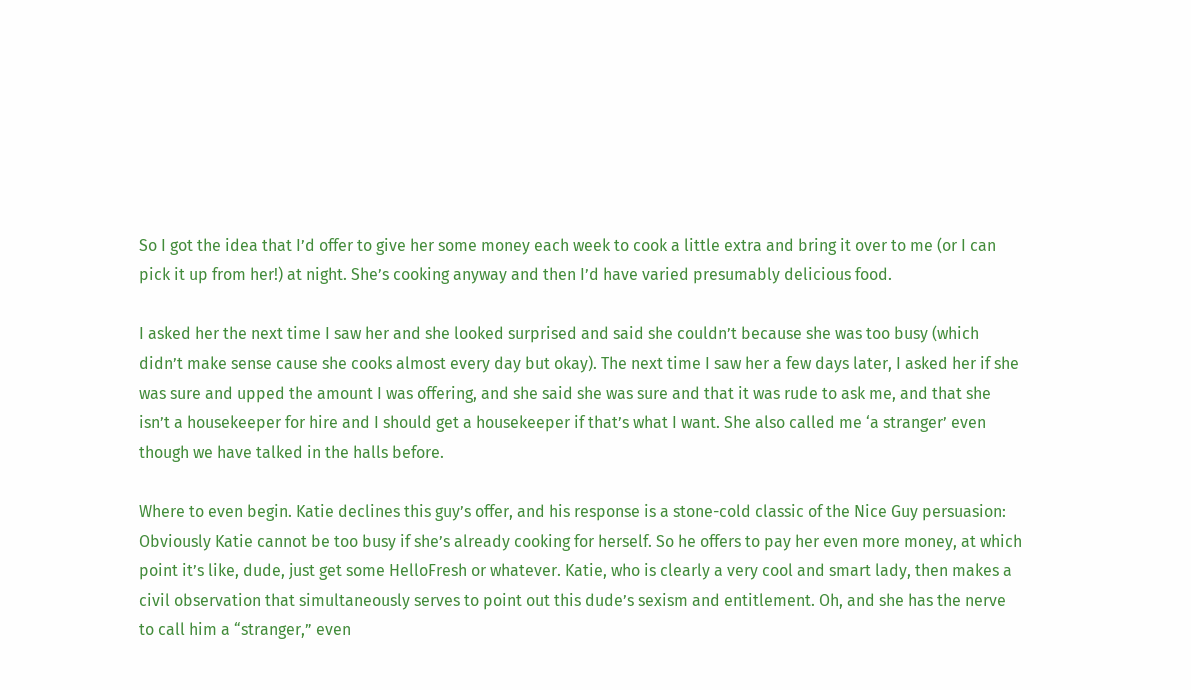So I got the idea that I’d offer to give her some money each week to cook a little extra and bring it over to me (or I can pick it up from her!) at night. She’s cooking anyway and then I’d have varied presumably delicious food.

I asked her the next time I saw her and she looked surprised and said she couldn’t because she was too busy (which didn’t make sense cause she cooks almost every day but okay). The next time I saw her a few days later, I asked her if she was sure and upped the amount I was offering, and she said she was sure and that it was rude to ask me, and that she isn’t a housekeeper for hire and I should get a housekeeper if that’s what I want. She also called me ‘a stranger’ even though we have talked in the halls before.

Where to even begin. Katie declines this guy’s offer, and his response is a stone-cold classic of the Nice Guy persuasion: Obviously Katie cannot be too busy if she’s already cooking for herself. So he offers to pay her even more money, at which point it’s like, dude, just get some HelloFresh or whatever. Katie, who is clearly a very cool and smart lady, then makes a civil observation that simultaneously serves to point out this dude’s sexism and entitlement. Oh, and she has the nerve to call him a “stranger,” even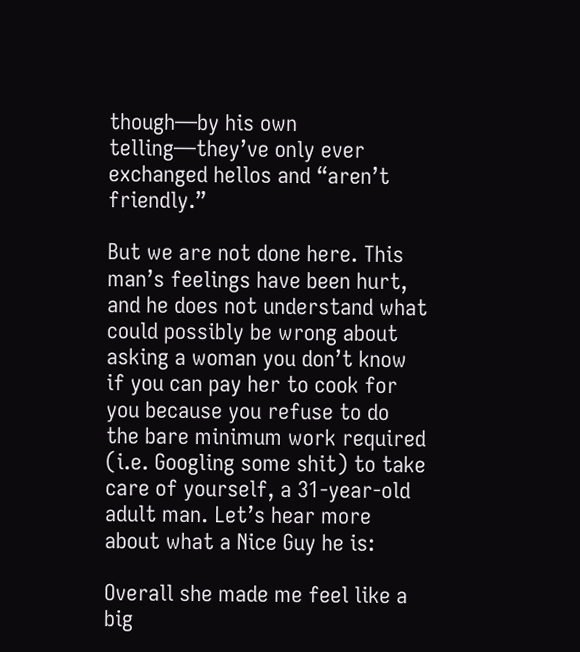though—by his own telling—they’ve only ever exchanged hellos and “aren’t friendly.”

But we are not done here. This man’s feelings have been hurt, and he does not understand what could possibly be wrong about asking a woman you don’t know if you can pay her to cook for you because you refuse to do the bare minimum work required (i.e. Googling some shit) to take care of yourself, a 31-year-old adult man. Let’s hear more about what a Nice Guy he is:

Overall she made me feel like a big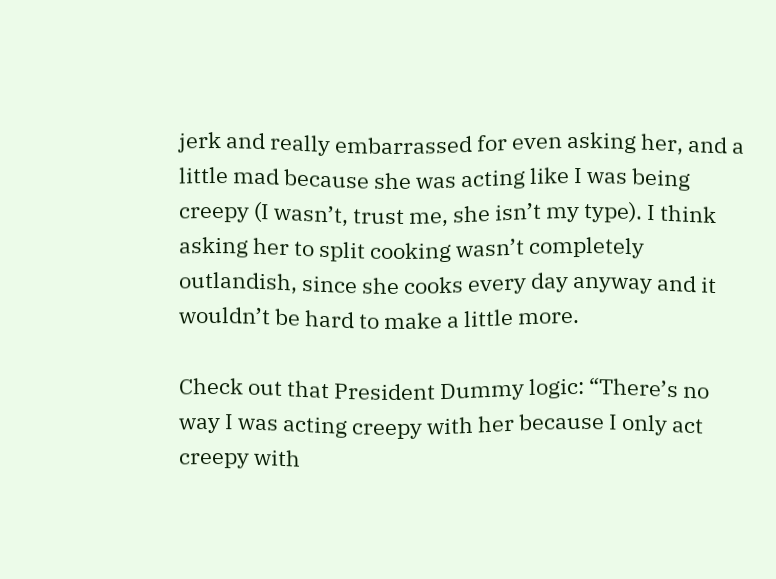jerk and really embarrassed for even asking her, and a little mad because she was acting like I was being creepy (I wasn’t, trust me, she isn’t my type). I think asking her to split cooking wasn’t completely outlandish, since she cooks every day anyway and it wouldn’t be hard to make a little more.

Check out that President Dummy logic: “There’s no way I was acting creepy with her because I only act creepy with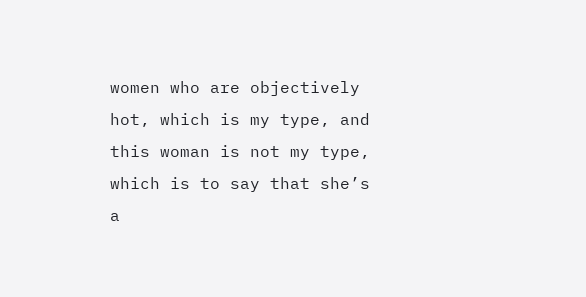women who are objectively hot, which is my type, and this woman is not my type, which is to say that she’s a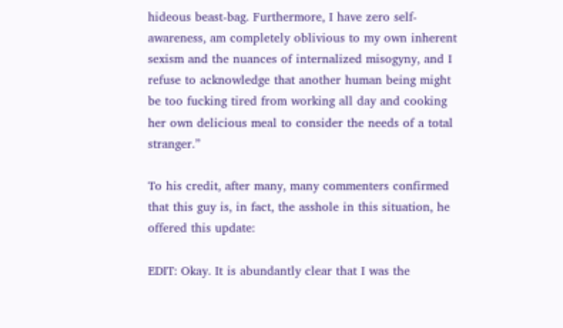hideous beast-bag. Furthermore, I have zero self-awareness, am completely oblivious to my own inherent sexism and the nuances of internalized misogyny, and I refuse to acknowledge that another human being might be too fucking tired from working all day and cooking her own delicious meal to consider the needs of a total stranger.”

To his credit, after many, many commenters confirmed that this guy is, in fact, the asshole in this situation, he offered this update:

EDIT: Okay. It is abundantly clear that I was the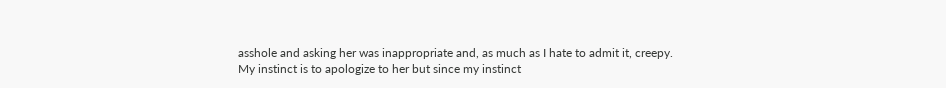asshole and asking her was inappropriate and, as much as I hate to admit it, creepy. My instinct is to apologize to her but since my instinct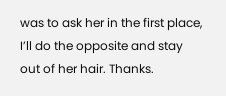was to ask her in the first place, I’ll do the opposite and stay out of her hair. Thanks.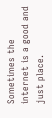Sometimes the internet is a good and just place.